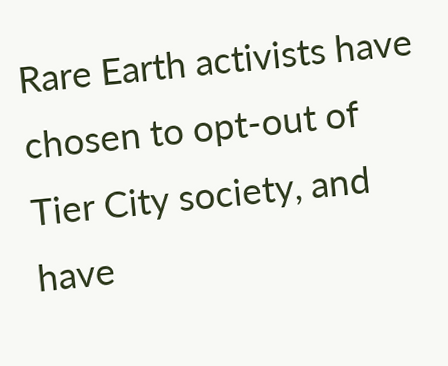Rare Earth activists have chosen to opt-out of Tier City society, and have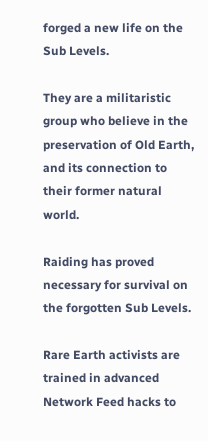forged a new life on the Sub Levels.

They are a militaristic group who believe in the preservation of Old Earth, and its connection to their former natural world.

Raiding has proved necessary for survival on the forgotten Sub Levels.

Rare Earth activists are trained in advanced Network Feed hacks to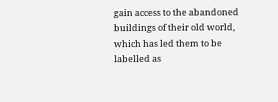gain access to the abandoned buildings of their old world, which has led them to be labelled as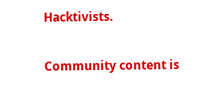Hacktivists.

Community content is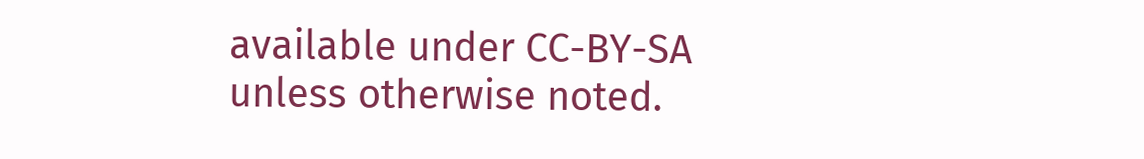available under CC-BY-SA unless otherwise noted.